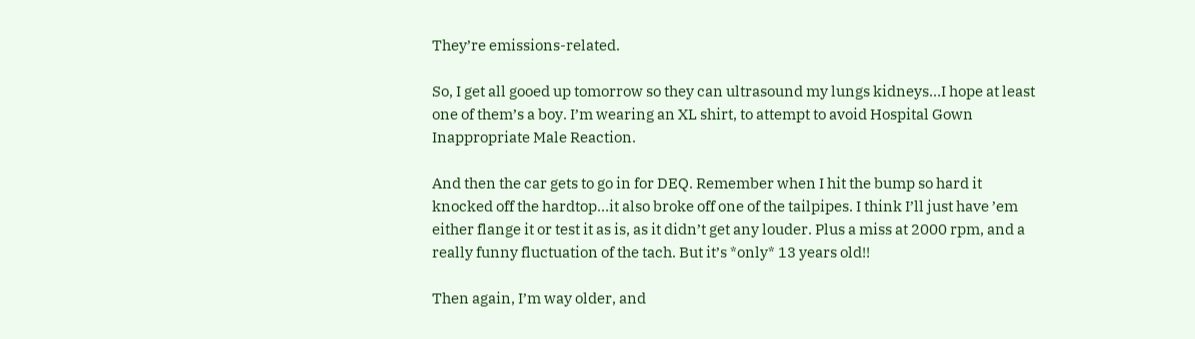They’re emissions-related.

So, I get all gooed up tomorrow so they can ultrasound my lungs kidneys…I hope at least one of them’s a boy. I’m wearing an XL shirt, to attempt to avoid Hospital Gown Inappropriate Male Reaction.

And then the car gets to go in for DEQ. Remember when I hit the bump so hard it knocked off the hardtop…it also broke off one of the tailpipes. I think I’ll just have ’em either flange it or test it as is, as it didn’t get any louder. Plus a miss at 2000 rpm, and a really funny fluctuation of the tach. But it’s *only* 13 years old!!

Then again, I’m way older, and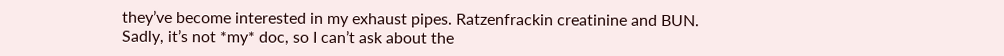they’ve become interested in my exhaust pipes. Ratzenfrackin creatinine and BUN. Sadly, it’s not *my* doc, so I can’t ask about the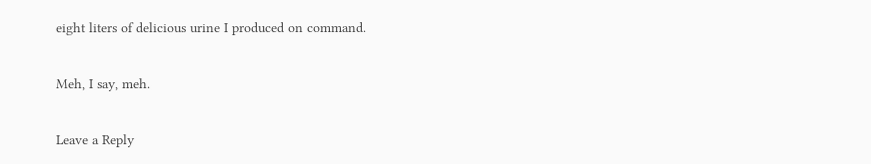eight liters of delicious urine I produced on command.

Meh, I say, meh.

Leave a Reply